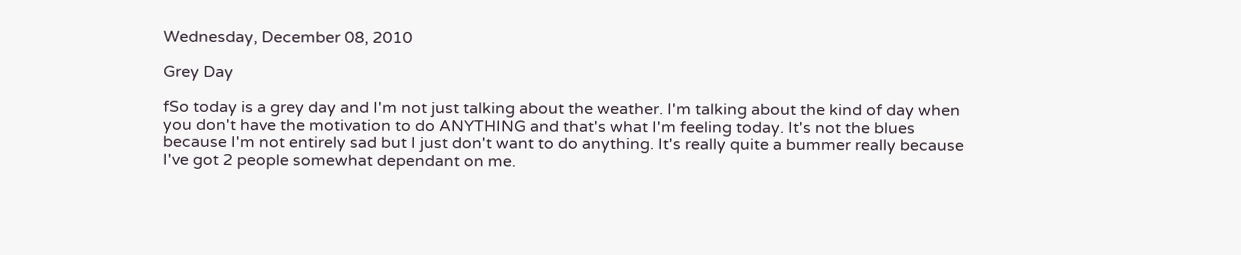Wednesday, December 08, 2010

Grey Day

fSo today is a grey day and I'm not just talking about the weather. I'm talking about the kind of day when you don't have the motivation to do ANYTHING and that's what I'm feeling today. It's not the blues because I'm not entirely sad but I just don't want to do anything. It's really quite a bummer really because I've got 2 people somewhat dependant on me.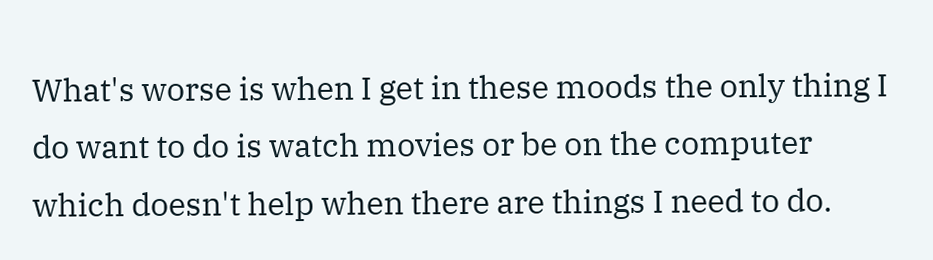What's worse is when I get in these moods the only thing I do want to do is watch movies or be on the computer which doesn't help when there are things I need to do.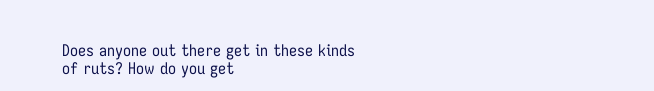Does anyone out there get in these kinds of ruts? How do you get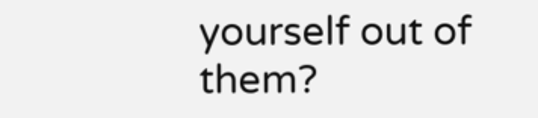yourself out of them?